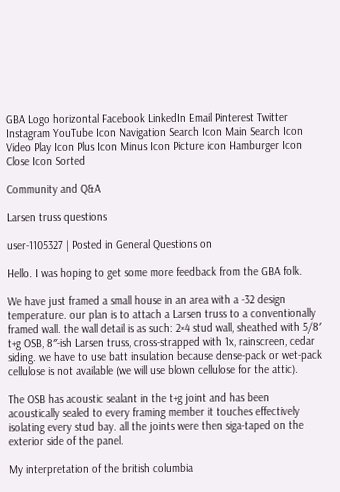GBA Logo horizontal Facebook LinkedIn Email Pinterest Twitter Instagram YouTube Icon Navigation Search Icon Main Search Icon Video Play Icon Plus Icon Minus Icon Picture icon Hamburger Icon Close Icon Sorted

Community and Q&A

Larsen truss questions

user-1105327 | Posted in General Questions on

Hello. I was hoping to get some more feedback from the GBA folk.

We have just framed a small house in an area with a -32 design temperature. our plan is to attach a Larsen truss to a conventionally framed wall. the wall detail is as such: 2×4 stud wall, sheathed with 5/8′ t+g OSB, 8″-ish Larsen truss, cross-strapped with 1x, rainscreen, cedar siding. we have to use batt insulation because dense-pack or wet-pack cellulose is not available (we will use blown cellulose for the attic).

The OSB has acoustic sealant in the t+g joint and has been acoustically sealed to every framing member it touches effectively isolating every stud bay. all the joints were then siga-taped on the exterior side of the panel.

My interpretation of the british columbia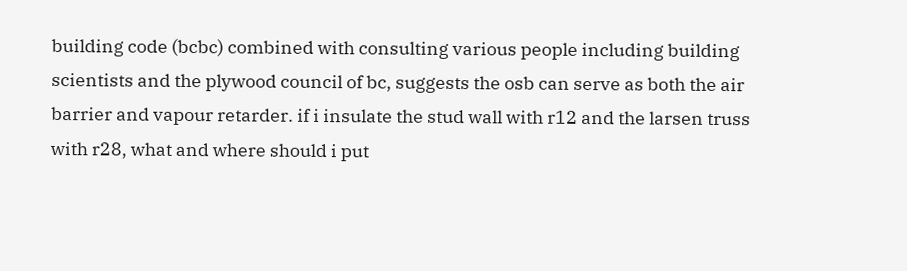building code (bcbc) combined with consulting various people including building scientists and the plywood council of bc, suggests the osb can serve as both the air barrier and vapour retarder. if i insulate the stud wall with r12 and the larsen truss with r28, what and where should i put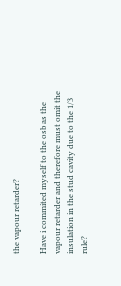the vapour retarder?

Have i commited myself to the osb as the vapour retarder and therefore must omit the insulation in the stud cavity due to the 1/3 rule?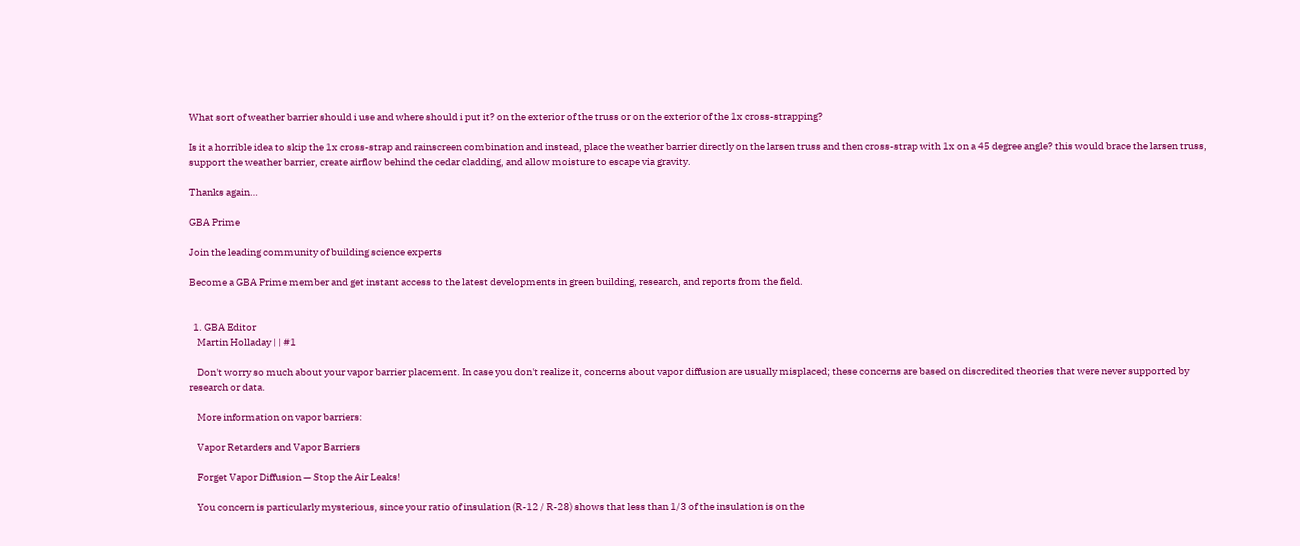What sort of weather barrier should i use and where should i put it? on the exterior of the truss or on the exterior of the 1x cross-strapping?

Is it a horrible idea to skip the 1x cross-strap and rainscreen combination and instead, place the weather barrier directly on the larsen truss and then cross-strap with 1x on a 45 degree angle? this would brace the larsen truss, support the weather barrier, create airflow behind the cedar cladding, and allow moisture to escape via gravity.

Thanks again…

GBA Prime

Join the leading community of building science experts

Become a GBA Prime member and get instant access to the latest developments in green building, research, and reports from the field.


  1. GBA Editor
    Martin Holladay | | #1

    Don't worry so much about your vapor barrier placement. In case you don't realize it, concerns about vapor diffusion are usually misplaced; these concerns are based on discredited theories that were never supported by research or data.

    More information on vapor barriers:

    Vapor Retarders and Vapor Barriers

    Forget Vapor Diffusion — Stop the Air Leaks!

    You concern is particularly mysterious, since your ratio of insulation (R-12 / R-28) shows that less than 1/3 of the insulation is on the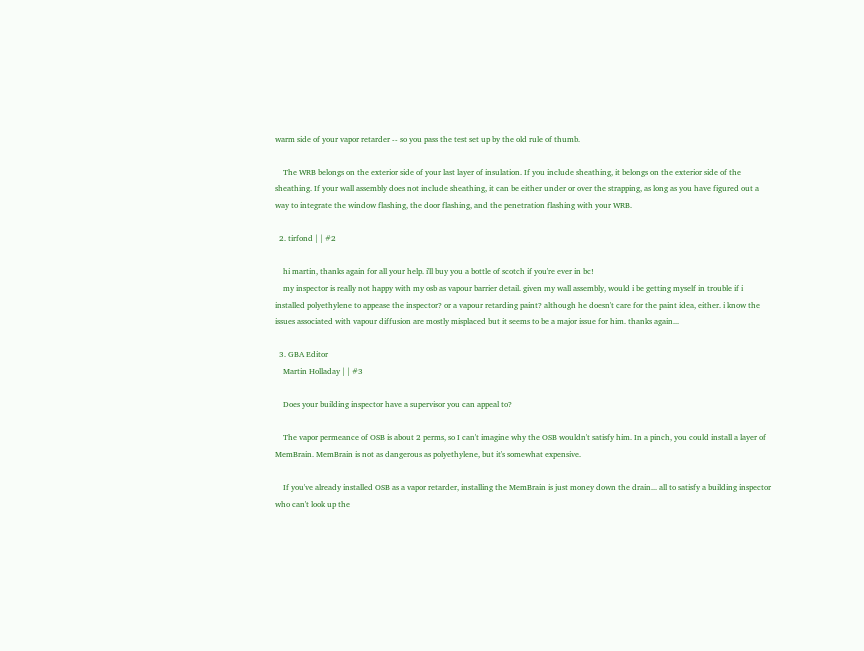warm side of your vapor retarder -- so you pass the test set up by the old rule of thumb.

    The WRB belongs on the exterior side of your last layer of insulation. If you include sheathing, it belongs on the exterior side of the sheathing. If your wall assembly does not include sheathing, it can be either under or over the strapping, as long as you have figured out a way to integrate the window flashing, the door flashing, and the penetration flashing with your WRB.

  2. tirfond | | #2

    hi martin, thanks again for all your help. i'll buy you a bottle of scotch if you're ever in bc!
    my inspector is really not happy with my osb as vapour barrier detail. given my wall assembly, would i be getting myself in trouble if i installed polyethylene to appease the inspector? or a vapour retarding paint? although he doesn't care for the paint idea, either. i know the issues associated with vapour diffusion are mostly misplaced but it seems to be a major issue for him. thanks again...

  3. GBA Editor
    Martin Holladay | | #3

    Does your building inspector have a supervisor you can appeal to?

    The vapor permeance of OSB is about 2 perms, so I can't imagine why the OSB wouldn't satisfy him. In a pinch, you could install a layer of MemBrain. MemBrain is not as dangerous as polyethylene, but it's somewhat expensive.

    If you've already installed OSB as a vapor retarder, installing the MemBrain is just money down the drain... all to satisfy a building inspector who can't look up the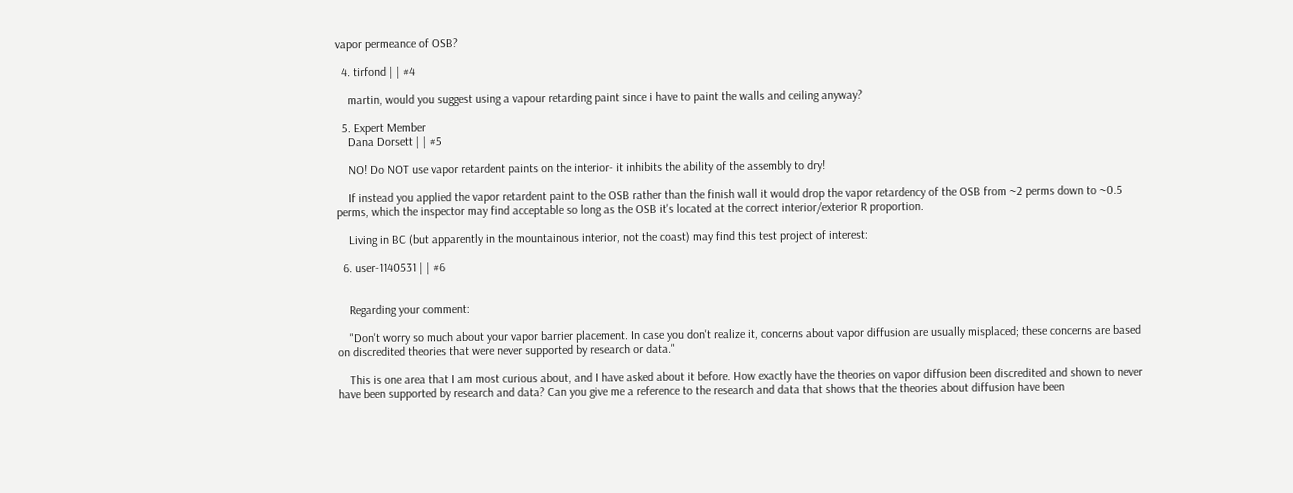vapor permeance of OSB?

  4. tirfond | | #4

    martin, would you suggest using a vapour retarding paint since i have to paint the walls and ceiling anyway?

  5. Expert Member
    Dana Dorsett | | #5

    NO! Do NOT use vapor retardent paints on the interior- it inhibits the ability of the assembly to dry!

    If instead you applied the vapor retardent paint to the OSB rather than the finish wall it would drop the vapor retardency of the OSB from ~2 perms down to ~0.5 perms, which the inspector may find acceptable so long as the OSB it's located at the correct interior/exterior R proportion.

    Living in BC (but apparently in the mountainous interior, not the coast) may find this test project of interest:

  6. user-1140531 | | #6


    Regarding your comment:

    "Don't worry so much about your vapor barrier placement. In case you don't realize it, concerns about vapor diffusion are usually misplaced; these concerns are based on discredited theories that were never supported by research or data."

    This is one area that I am most curious about, and I have asked about it before. How exactly have the theories on vapor diffusion been discredited and shown to never have been supported by research and data? Can you give me a reference to the research and data that shows that the theories about diffusion have been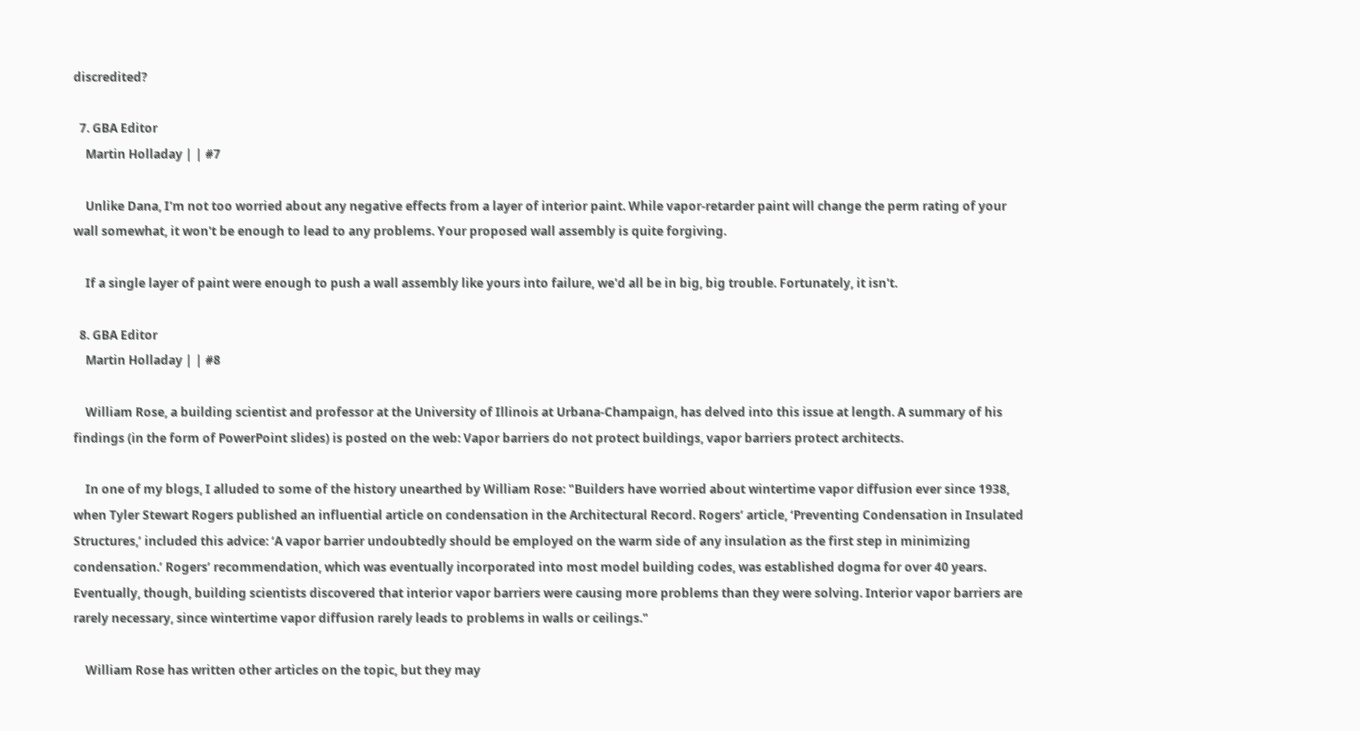discredited?

  7. GBA Editor
    Martin Holladay | | #7

    Unlike Dana, I'm not too worried about any negative effects from a layer of interior paint. While vapor-retarder paint will change the perm rating of your wall somewhat, it won't be enough to lead to any problems. Your proposed wall assembly is quite forgiving.

    If a single layer of paint were enough to push a wall assembly like yours into failure, we'd all be in big, big trouble. Fortunately, it isn't.

  8. GBA Editor
    Martin Holladay | | #8

    William Rose, a building scientist and professor at the University of Illinois at Urbana-Champaign, has delved into this issue at length. A summary of his findings (in the form of PowerPoint slides) is posted on the web: Vapor barriers do not protect buildings, vapor barriers protect architects.

    In one of my blogs, I alluded to some of the history unearthed by William Rose: "Builders have worried about wintertime vapor diffusion ever since 1938, when Tyler Stewart Rogers published an influential article on condensation in the Architectural Record. Rogers’ article, ‘Preventing Condensation in Insulated Structures,’ included this advice: ‘A vapor barrier undoubtedly should be employed on the warm side of any insulation as the first step in minimizing condensation.’ Rogers’ recommendation, which was eventually incorporated into most model building codes, was established dogma for over 40 years. Eventually, though, building scientists discovered that interior vapor barriers were causing more problems than they were solving. Interior vapor barriers are rarely necessary, since wintertime vapor diffusion rarely leads to problems in walls or ceilings."

    William Rose has written other articles on the topic, but they may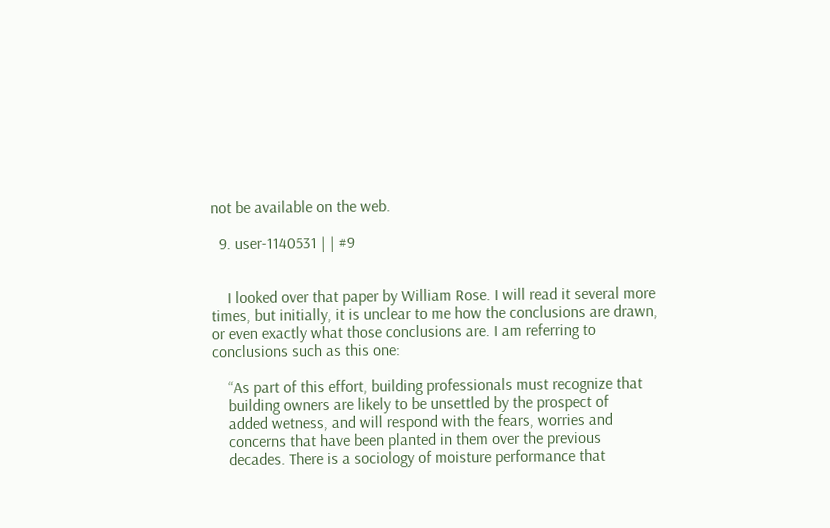not be available on the web.

  9. user-1140531 | | #9


    I looked over that paper by William Rose. I will read it several more times, but initially, it is unclear to me how the conclusions are drawn, or even exactly what those conclusions are. I am referring to conclusions such as this one:

    “As part of this effort, building professionals must recognize that
    building owners are likely to be unsettled by the prospect of
    added wetness, and will respond with the fears, worries and
    concerns that have been planted in them over the previous
    decades. There is a sociology of moisture performance that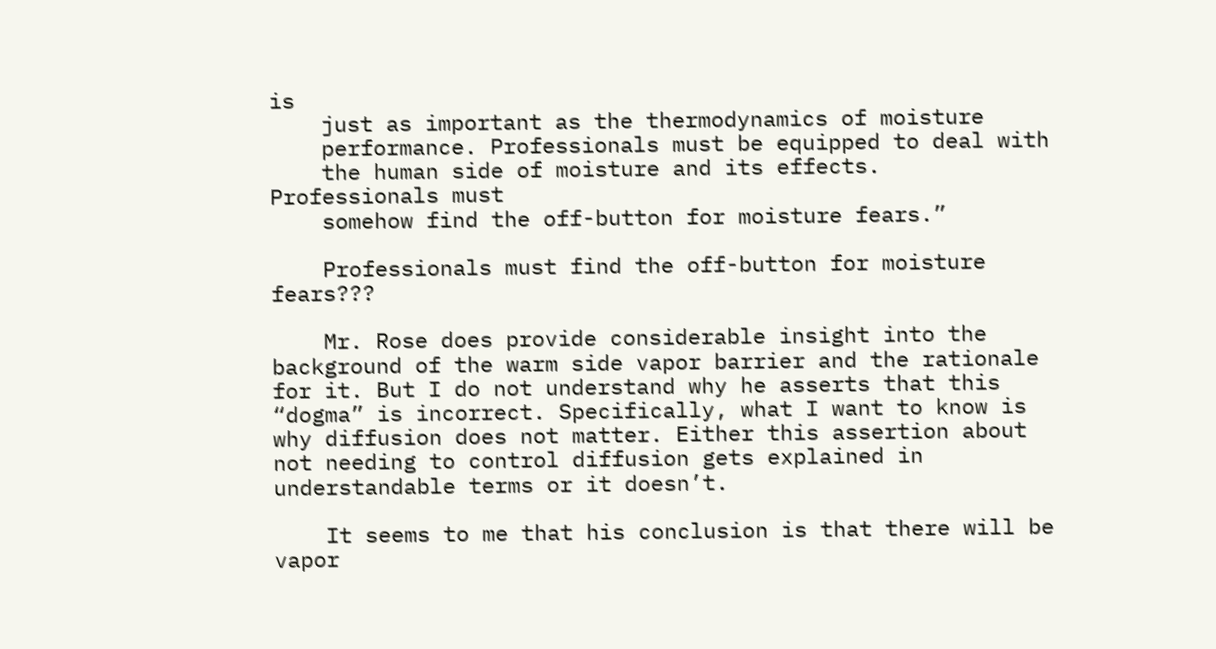is
    just as important as the thermodynamics of moisture
    performance. Professionals must be equipped to deal with
    the human side of moisture and its effects. Professionals must
    somehow find the off-button for moisture fears.”

    Professionals must find the off-button for moisture fears???

    Mr. Rose does provide considerable insight into the background of the warm side vapor barrier and the rationale for it. But I do not understand why he asserts that this “dogma” is incorrect. Specifically, what I want to know is why diffusion does not matter. Either this assertion about not needing to control diffusion gets explained in understandable terms or it doesn’t.

    It seems to me that his conclusion is that there will be vapor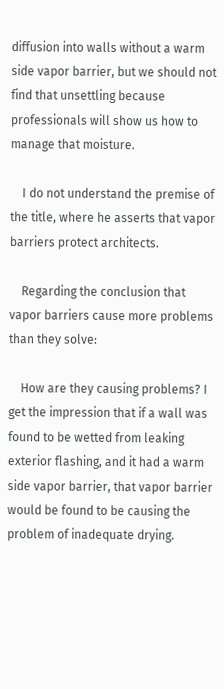diffusion into walls without a warm side vapor barrier, but we should not find that unsettling because professionals will show us how to manage that moisture.

    I do not understand the premise of the title, where he asserts that vapor barriers protect architects.

    Regarding the conclusion that vapor barriers cause more problems than they solve:

    How are they causing problems? I get the impression that if a wall was found to be wetted from leaking exterior flashing, and it had a warm side vapor barrier, that vapor barrier would be found to be causing the problem of inadequate drying.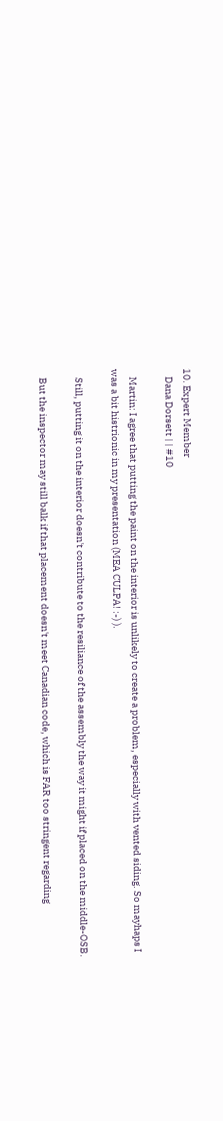10. Expert Member
    Dana Dorsett | | #10

    Martin: I agree that putting the paint on the interior is unlikely to create a problem, especially with vented siding. So mayhaps I was a bit histrionic in my presentation (MEA CULPA! :-) ).

    Still, putting it on the interior doesn't contribute to the resiliance of the assembly the way it might if placed on the middle-OSB.

    But the inspector may still balk if that placement doesn't meet Canadian code, which is FAR too stringent regarding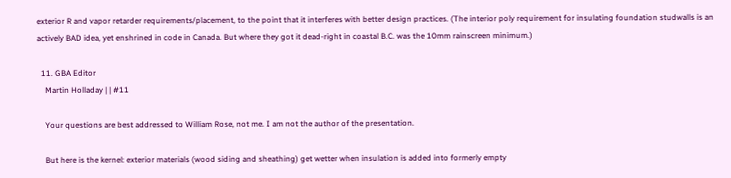exterior R and vapor retarder requirements/placement, to the point that it interferes with better design practices. (The interior poly requirement for insulating foundation studwalls is an actively BAD idea, yet enshrined in code in Canada. But where they got it dead-right in coastal B.C. was the 10mm rainscreen minimum.)

  11. GBA Editor
    Martin Holladay | | #11

    Your questions are best addressed to William Rose, not me. I am not the author of the presentation.

    But here is the kernel: exterior materials (wood siding and sheathing) get wetter when insulation is added into formerly empty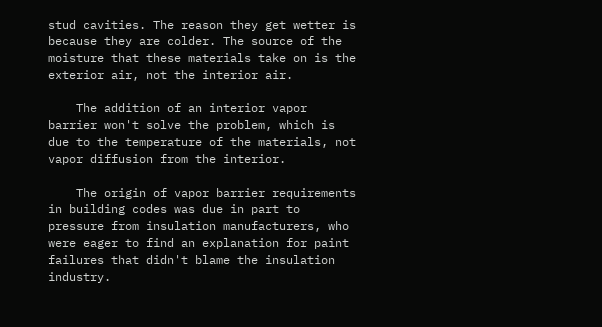stud cavities. The reason they get wetter is because they are colder. The source of the moisture that these materials take on is the exterior air, not the interior air.

    The addition of an interior vapor barrier won't solve the problem, which is due to the temperature of the materials, not vapor diffusion from the interior.

    The origin of vapor barrier requirements in building codes was due in part to pressure from insulation manufacturers, who were eager to find an explanation for paint failures that didn't blame the insulation industry.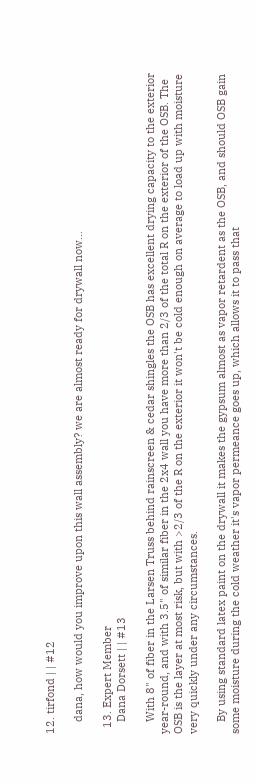12. tirfond | | #12

    dana, how would you improve upon this wall assembly? we are almost ready for drywall now...

  13. Expert Member
    Dana Dorsett | | #13

    With 8" of fiber in the Larsen Truss behind rainscreen & cedar shingles the OSB has excellent drying capacity to the exterior year-round, and with 3.5" of similar fiber in the 2x4 wall you have more than 2/3 of the total R on the exterior of the OSB. The OSB is the layer at most risk, but with >2/3 of the R on the exterior it won't be cold enough on average to load up with moisture very quickly under any circumstances.

    By using standard latex paint on the drywall it makes the gypsum almost as vapor retardent as the OSB, and should OSB gain some moisture during the cold weather it's vapor permeance goes up, which allows it to pass that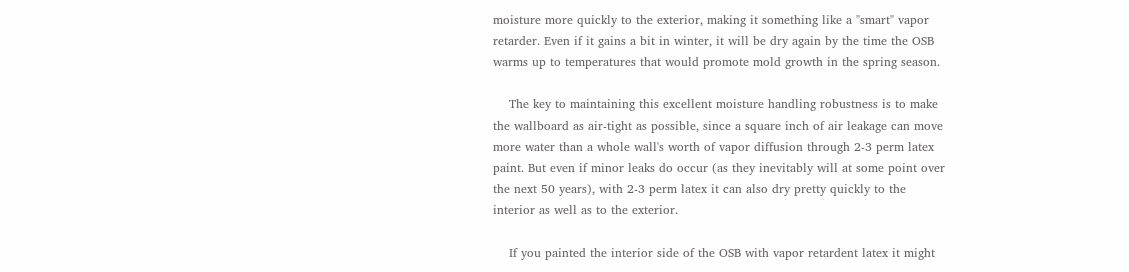moisture more quickly to the exterior, making it something like a "smart" vapor retarder. Even if it gains a bit in winter, it will be dry again by the time the OSB warms up to temperatures that would promote mold growth in the spring season.

    The key to maintaining this excellent moisture handling robustness is to make the wallboard as air-tight as possible, since a square inch of air leakage can move more water than a whole wall's worth of vapor diffusion through 2-3 perm latex paint. But even if minor leaks do occur (as they inevitably will at some point over the next 50 years), with 2-3 perm latex it can also dry pretty quickly to the interior as well as to the exterior.

    If you painted the interior side of the OSB with vapor retardent latex it might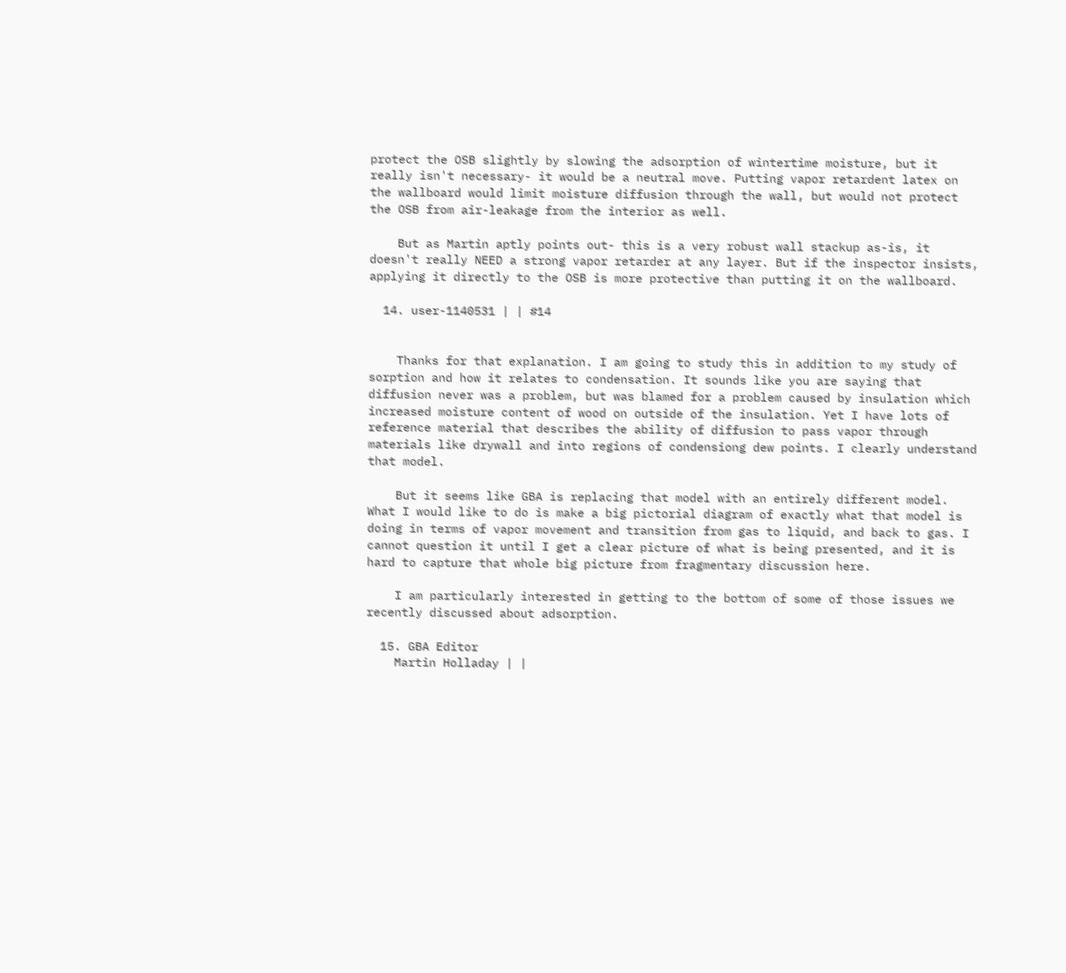protect the OSB slightly by slowing the adsorption of wintertime moisture, but it really isn't necessary- it would be a neutral move. Putting vapor retardent latex on the wallboard would limit moisture diffusion through the wall, but would not protect the OSB from air-leakage from the interior as well.

    But as Martin aptly points out- this is a very robust wall stackup as-is, it doesn't really NEED a strong vapor retarder at any layer. But if the inspector insists, applying it directly to the OSB is more protective than putting it on the wallboard.

  14. user-1140531 | | #14


    Thanks for that explanation. I am going to study this in addition to my study of sorption and how it relates to condensation. It sounds like you are saying that diffusion never was a problem, but was blamed for a problem caused by insulation which increased moisture content of wood on outside of the insulation. Yet I have lots of reference material that describes the ability of diffusion to pass vapor through materials like drywall and into regions of condensiong dew points. I clearly understand that model.

    But it seems like GBA is replacing that model with an entirely different model. What I would like to do is make a big pictorial diagram of exactly what that model is doing in terms of vapor movement and transition from gas to liquid, and back to gas. I cannot question it until I get a clear picture of what is being presented, and it is hard to capture that whole big picture from fragmentary discussion here.

    I am particularly interested in getting to the bottom of some of those issues we recently discussed about adsorption.

  15. GBA Editor
    Martin Holladay | |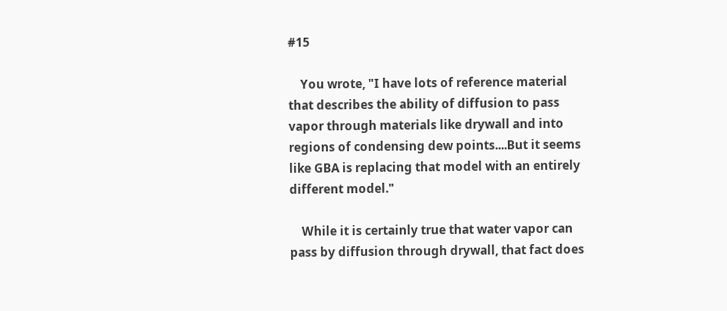#15

    You wrote, "I have lots of reference material that describes the ability of diffusion to pass vapor through materials like drywall and into regions of condensing dew points....But it seems like GBA is replacing that model with an entirely different model."

    While it is certainly true that water vapor can pass by diffusion through drywall, that fact does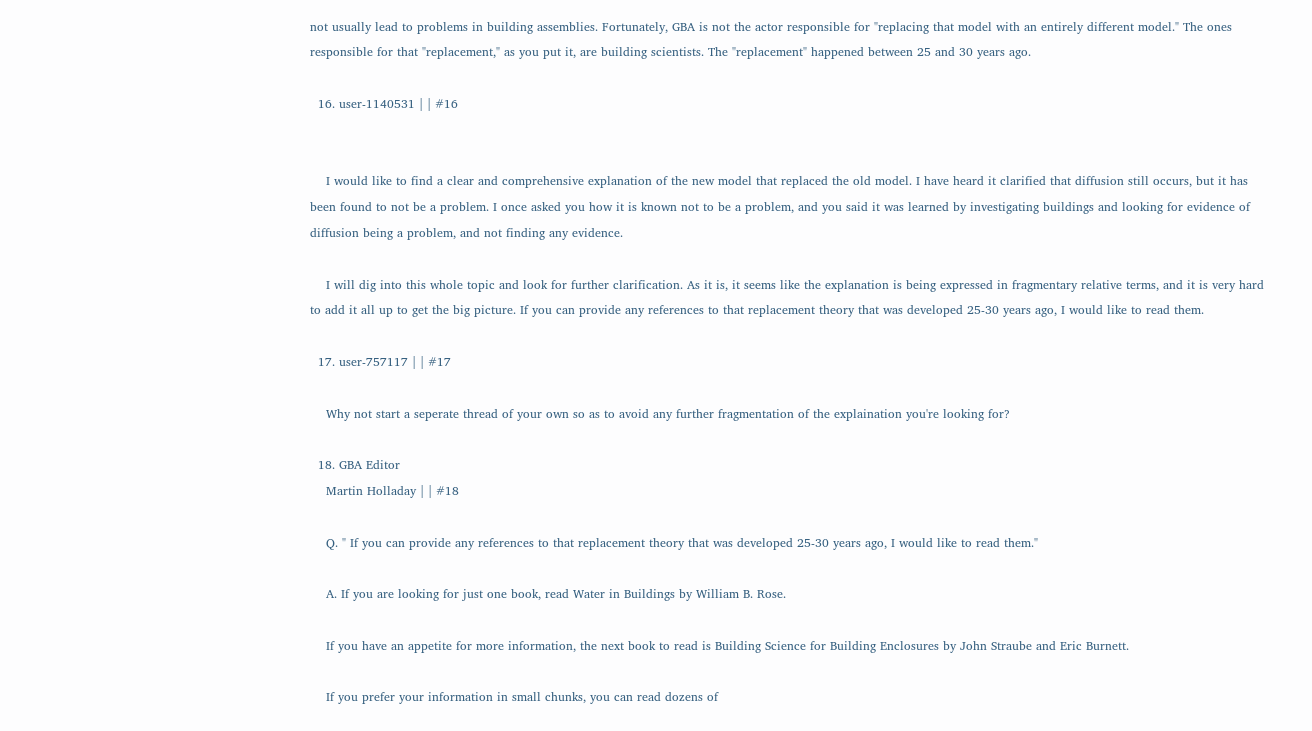not usually lead to problems in building assemblies. Fortunately, GBA is not the actor responsible for "replacing that model with an entirely different model." The ones responsible for that "replacement," as you put it, are building scientists. The "replacement" happened between 25 and 30 years ago.

  16. user-1140531 | | #16


    I would like to find a clear and comprehensive explanation of the new model that replaced the old model. I have heard it clarified that diffusion still occurs, but it has been found to not be a problem. I once asked you how it is known not to be a problem, and you said it was learned by investigating buildings and looking for evidence of diffusion being a problem, and not finding any evidence.

    I will dig into this whole topic and look for further clarification. As it is, it seems like the explanation is being expressed in fragmentary relative terms, and it is very hard to add it all up to get the big picture. If you can provide any references to that replacement theory that was developed 25-30 years ago, I would like to read them.

  17. user-757117 | | #17

    Why not start a seperate thread of your own so as to avoid any further fragmentation of the explaination you're looking for?

  18. GBA Editor
    Martin Holladay | | #18

    Q. " If you can provide any references to that replacement theory that was developed 25-30 years ago, I would like to read them."

    A. If you are looking for just one book, read Water in Buildings by William B. Rose.

    If you have an appetite for more information, the next book to read is Building Science for Building Enclosures by John Straube and Eric Burnett.

    If you prefer your information in small chunks, you can read dozens of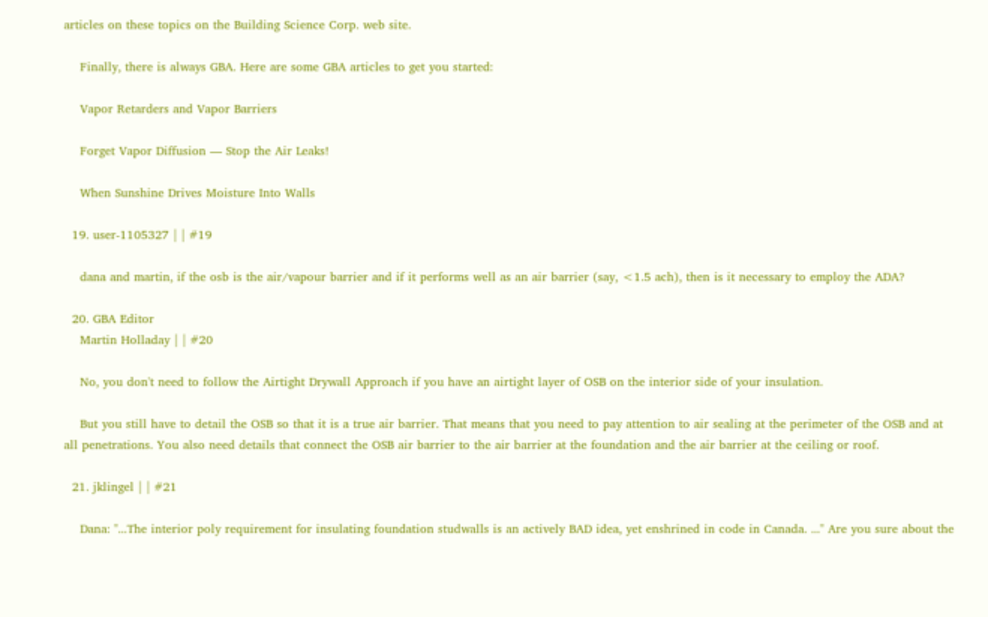articles on these topics on the Building Science Corp. web site.

    Finally, there is always GBA. Here are some GBA articles to get you started:

    Vapor Retarders and Vapor Barriers

    Forget Vapor Diffusion — Stop the Air Leaks!

    When Sunshine Drives Moisture Into Walls

  19. user-1105327 | | #19

    dana and martin, if the osb is the air/vapour barrier and if it performs well as an air barrier (say, <1.5 ach), then is it necessary to employ the ADA?

  20. GBA Editor
    Martin Holladay | | #20

    No, you don't need to follow the Airtight Drywall Approach if you have an airtight layer of OSB on the interior side of your insulation.

    But you still have to detail the OSB so that it is a true air barrier. That means that you need to pay attention to air sealing at the perimeter of the OSB and at all penetrations. You also need details that connect the OSB air barrier to the air barrier at the foundation and the air barrier at the ceiling or roof.

  21. jklingel | | #21

    Dana: "...The interior poly requirement for insulating foundation studwalls is an actively BAD idea, yet enshrined in code in Canada. ..." Are you sure about the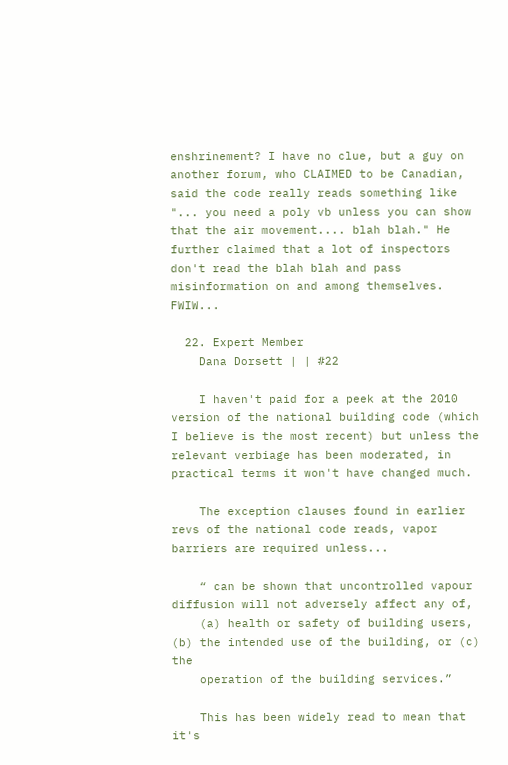enshrinement? I have no clue, but a guy on another forum, who CLAIMED to be Canadian, said the code really reads something like "... you need a poly vb unless you can show that the air movement.... blah blah." He further claimed that a lot of inspectors don't read the blah blah and pass misinformation on and among themselves. FWIW...

  22. Expert Member
    Dana Dorsett | | #22

    I haven't paid for a peek at the 2010 version of the national building code (which I believe is the most recent) but unless the relevant verbiage has been moderated, in practical terms it won't have changed much.

    The exception clauses found in earlier revs of the national code reads, vapor barriers are required unless...

    “ can be shown that uncontrolled vapour diffusion will not adversely affect any of,
    (a) health or safety of building users, (b) the intended use of the building, or (c) the
    operation of the building services.”

    This has been widely read to mean that it's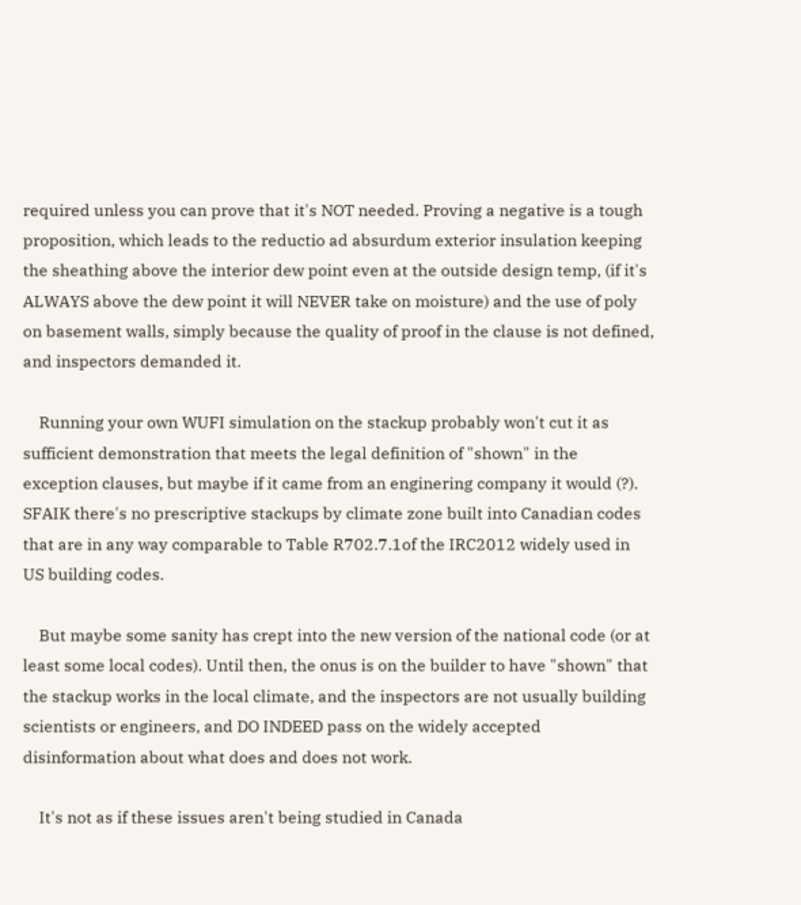required unless you can prove that it's NOT needed. Proving a negative is a tough proposition, which leads to the reductio ad absurdum exterior insulation keeping the sheathing above the interior dew point even at the outside design temp, (if it's ALWAYS above the dew point it will NEVER take on moisture) and the use of poly on basement walls, simply because the quality of proof in the clause is not defined, and inspectors demanded it.

    Running your own WUFI simulation on the stackup probably won't cut it as sufficient demonstration that meets the legal definition of "shown" in the exception clauses, but maybe if it came from an enginering company it would (?). SFAIK there's no prescriptive stackups by climate zone built into Canadian codes that are in any way comparable to Table R702.7.1of the IRC2012 widely used in US building codes.

    But maybe some sanity has crept into the new version of the national code (or at least some local codes). Until then, the onus is on the builder to have "shown" that the stackup works in the local climate, and the inspectors are not usually building scientists or engineers, and DO INDEED pass on the widely accepted disinformation about what does and does not work.

    It's not as if these issues aren't being studied in Canada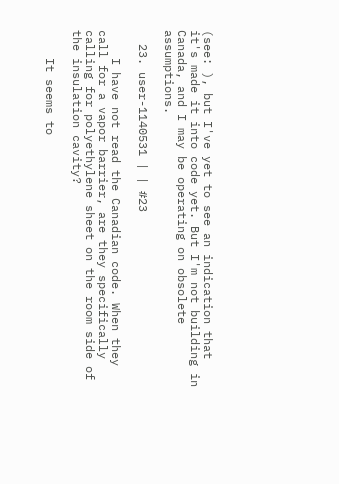(see: ), but I've yet to see an indication that it's made it into code yet. But I'm not building in Canada, and I may be operating on obsolete assumptions.

  23. user-1140531 | | #23

    I have not read the Canadian code. When they call for a vapor barrier, are they specifically calling for polyethylene sheet on the room side of the insulation cavity?

    It seems to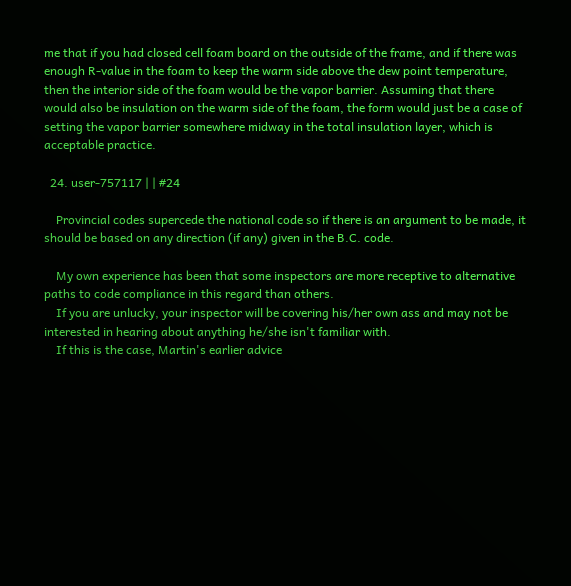me that if you had closed cell foam board on the outside of the frame, and if there was enough R-value in the foam to keep the warm side above the dew point temperature, then the interior side of the foam would be the vapor barrier. Assuming that there would also be insulation on the warm side of the foam, the form would just be a case of setting the vapor barrier somewhere midway in the total insulation layer, which is acceptable practice.

  24. user-757117 | | #24

    Provincial codes supercede the national code so if there is an argument to be made, it should be based on any direction (if any) given in the B.C. code.

    My own experience has been that some inspectors are more receptive to alternative paths to code compliance in this regard than others.
    If you are unlucky, your inspector will be covering his/her own ass and may not be interested in hearing about anything he/she isn't familiar with.
    If this is the case, Martin's earlier advice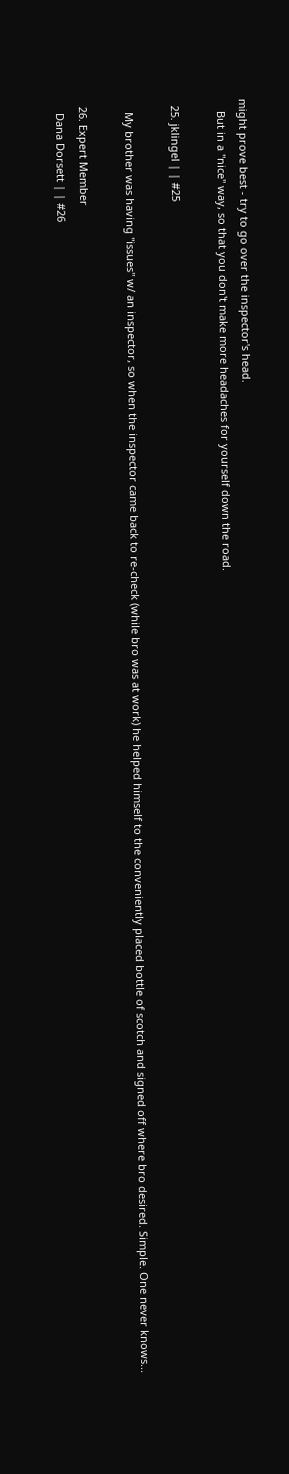might prove best - try to go over the inspector's head.
    But in a "nice" way, so that you don't make more headaches for yourself down the road.

  25. jklingel | | #25

    My brother was having "issues" w/ an inspector, so when the inspector came back to re-check (while bro was at work) he helped himself to the conveniently placed bottle of scotch and signed off where bro desired. Simple. One never knows...

  26. Expert Member
    Dana Dorsett | | #26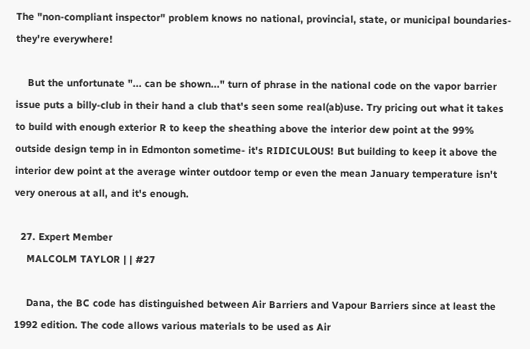The "non-compliant inspector" problem knows no national, provincial, state, or municipal boundaries- they're everywhere!

    But the unfortunate "... can be shown..." turn of phrase in the national code on the vapor barrier issue puts a billy-club in their hand a club that's seen some real(ab)use. Try pricing out what it takes to build with enough exterior R to keep the sheathing above the interior dew point at the 99% outside design temp in in Edmonton sometime- it's RIDICULOUS! But building to keep it above the interior dew point at the average winter outdoor temp or even the mean January temperature isn't very onerous at all, and it's enough.

  27. Expert Member
    MALCOLM TAYLOR | | #27

    Dana, the BC code has distinguished between Air Barriers and Vapour Barriers since at least the 1992 edition. The code allows various materials to be used as Air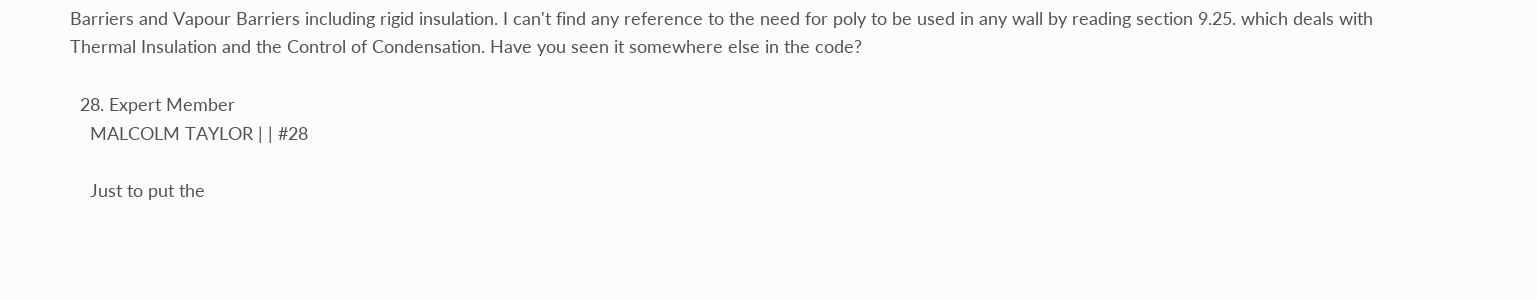Barriers and Vapour Barriers including rigid insulation. I can't find any reference to the need for poly to be used in any wall by reading section 9.25. which deals with Thermal Insulation and the Control of Condensation. Have you seen it somewhere else in the code?

  28. Expert Member
    MALCOLM TAYLOR | | #28

    Just to put the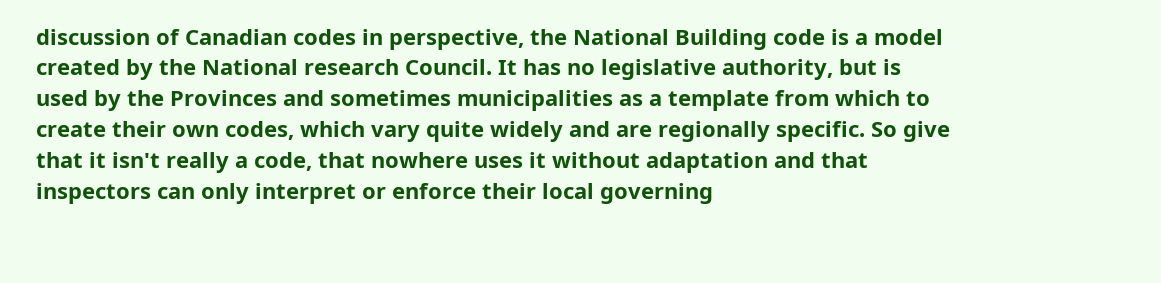discussion of Canadian codes in perspective, the National Building code is a model created by the National research Council. It has no legislative authority, but is used by the Provinces and sometimes municipalities as a template from which to create their own codes, which vary quite widely and are regionally specific. So give that it isn't really a code, that nowhere uses it without adaptation and that inspectors can only interpret or enforce their local governing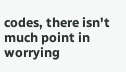codes, there isn't much point in worrying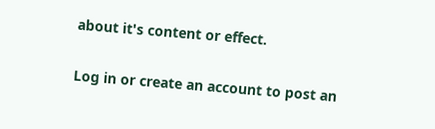about it's content or effect.

Log in or create an account to post an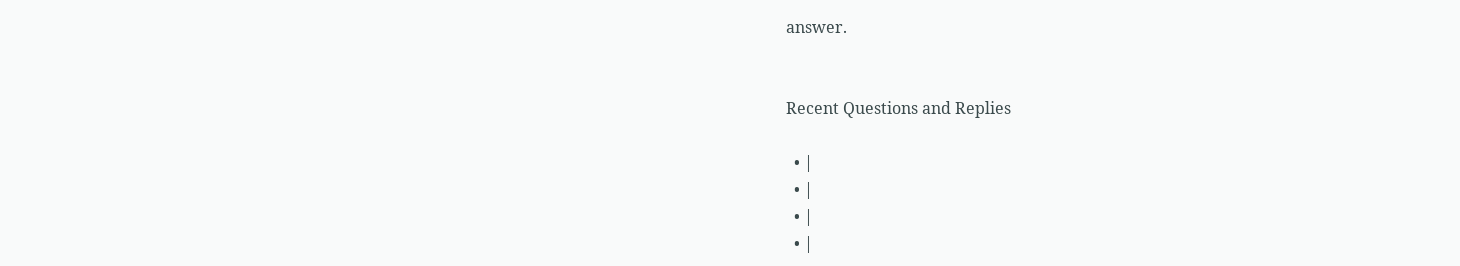answer.


Recent Questions and Replies

  • |
  • |
  • |
  • |